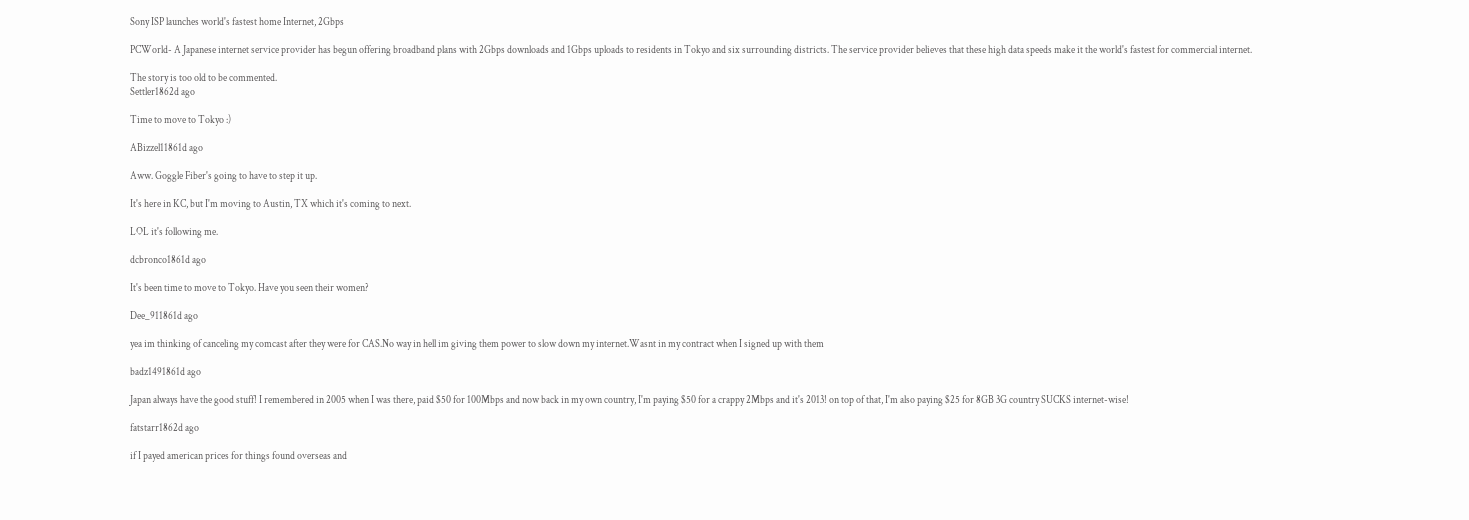Sony ISP launches world's fastest home Internet, 2Gbps

PCWorld- A Japanese internet service provider has begun offering broadband plans with 2Gbps downloads and 1Gbps uploads to residents in Tokyo and six surrounding districts. The service provider believes that these high data speeds make it the world's fastest for commercial internet.

The story is too old to be commented.
Settler1862d ago

Time to move to Tokyo :)

ABizzel11861d ago

Aww. Goggle Fiber's going to have to step it up.

It's here in KC, but I'm moving to Austin, TX which it's coming to next.

LOL it's following me.

dcbronco1861d ago

It's been time to move to Tokyo. Have you seen their women?

Dee_911861d ago

yea im thinking of canceling my comcast after they were for CAS.No way in hell im giving them power to slow down my internet.Wasnt in my contract when I signed up with them

badz1491861d ago

Japan always have the good stuff! I remembered in 2005 when I was there, paid $50 for 100Mbps and now back in my own country, I'm paying $50 for a crappy 2Mbps and it's 2013! on top of that, I'm also paying $25 for 8GB 3G country SUCKS internet-wise!

fatstarr1862d ago

if I payed american prices for things found overseas and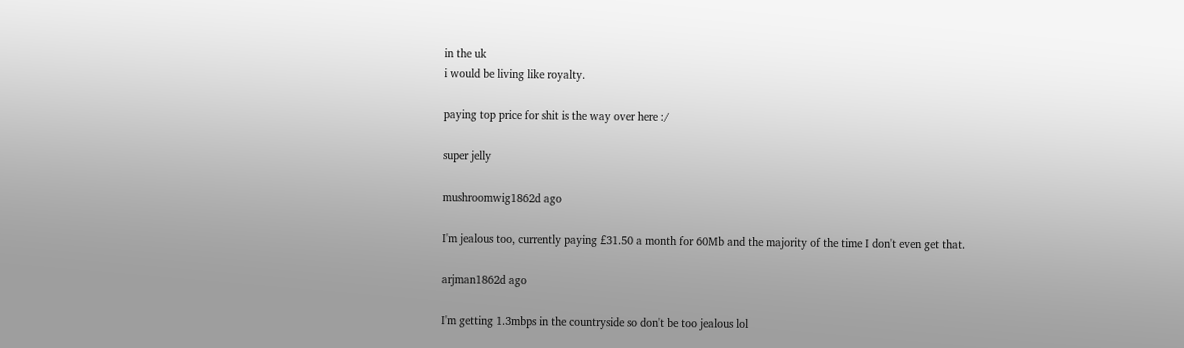in the uk
i would be living like royalty.

paying top price for shit is the way over here :/

super jelly

mushroomwig1862d ago

I'm jealous too, currently paying £31.50 a month for 60Mb and the majority of the time I don't even get that.

arjman1862d ago

I'm getting 1.3mbps in the countryside so don't be too jealous lol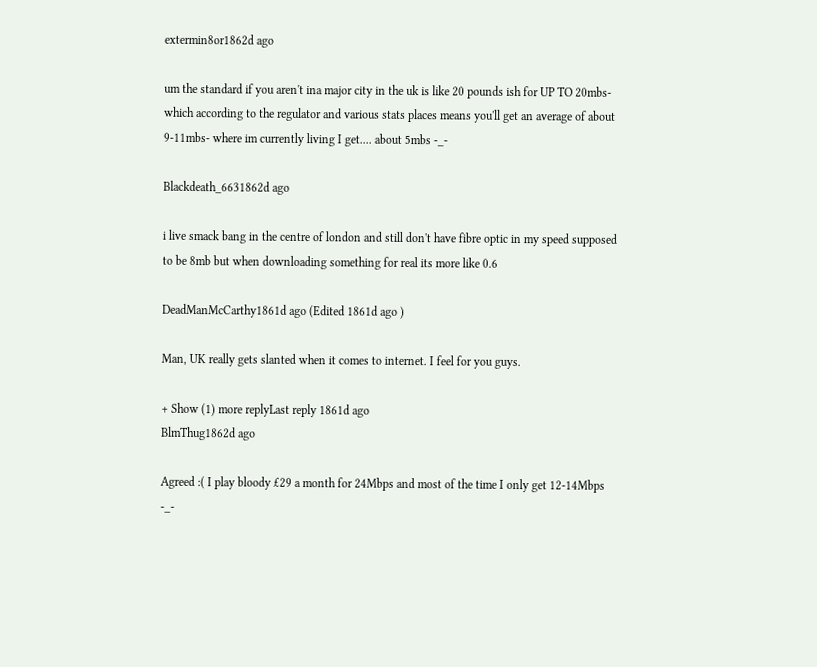extermin8or1862d ago

um the standard if you aren't ina major city in the uk is like 20 pounds ish for UP TO 20mbs- which according to the regulator and various stats places means you'll get an average of about 9-11mbs- where im currently living I get.... about 5mbs -_-

Blackdeath_6631862d ago

i live smack bang in the centre of london and still don't have fibre optic in my speed supposed to be 8mb but when downloading something for real its more like 0.6

DeadManMcCarthy1861d ago (Edited 1861d ago )

Man, UK really gets slanted when it comes to internet. I feel for you guys.

+ Show (1) more replyLast reply 1861d ago
BlmThug1862d ago

Agreed :( I play bloody £29 a month for 24Mbps and most of the time I only get 12-14Mbps -_-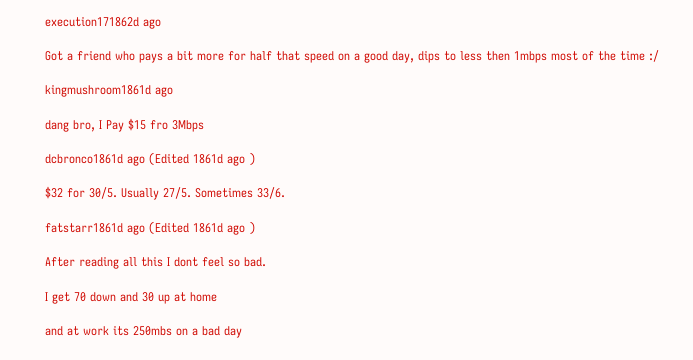execution171862d ago

Got a friend who pays a bit more for half that speed on a good day, dips to less then 1mbps most of the time :/

kingmushroom1861d ago

dang bro, I Pay $15 fro 3Mbps

dcbronco1861d ago (Edited 1861d ago )

$32 for 30/5. Usually 27/5. Sometimes 33/6.

fatstarr1861d ago (Edited 1861d ago )

After reading all this I dont feel so bad.

I get 70 down and 30 up at home

and at work its 250mbs on a bad day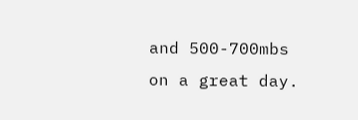and 500-700mbs on a great day.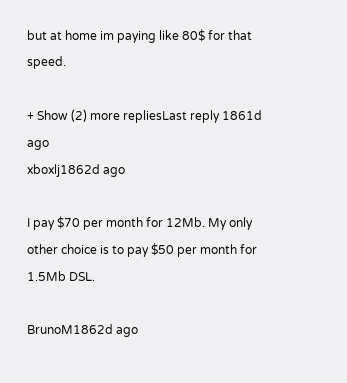but at home im paying like 80$ for that speed.

+ Show (2) more repliesLast reply 1861d ago
xboxlj1862d ago

I pay $70 per month for 12Mb. My only other choice is to pay $50 per month for 1.5Mb DSL.

BrunoM1862d ago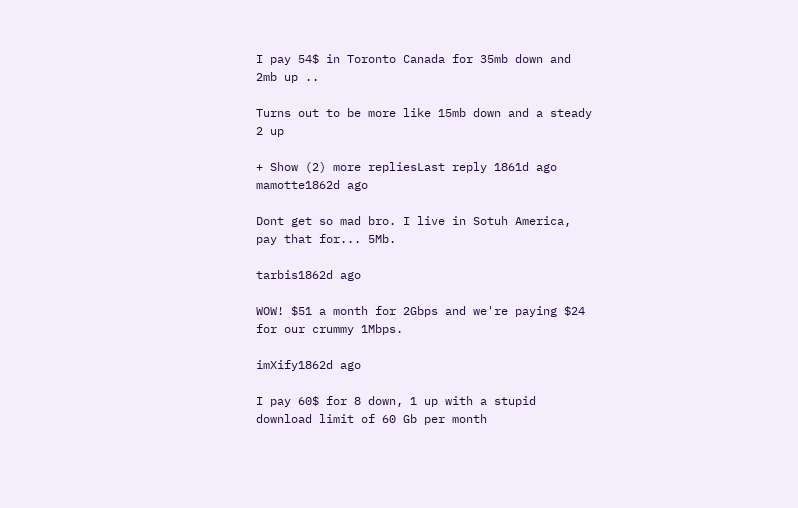I pay 54$ in Toronto Canada for 35mb down and 2mb up ..

Turns out to be more like 15mb down and a steady 2 up

+ Show (2) more repliesLast reply 1861d ago
mamotte1862d ago

Dont get so mad bro. I live in Sotuh America, pay that for... 5Mb.

tarbis1862d ago

WOW! $51 a month for 2Gbps and we're paying $24 for our crummy 1Mbps.

imXify1862d ago

I pay 60$ for 8 down, 1 up with a stupid download limit of 60 Gb per month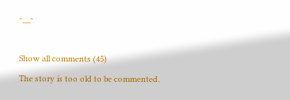-__-

Show all comments (45)
The story is too old to be commented.